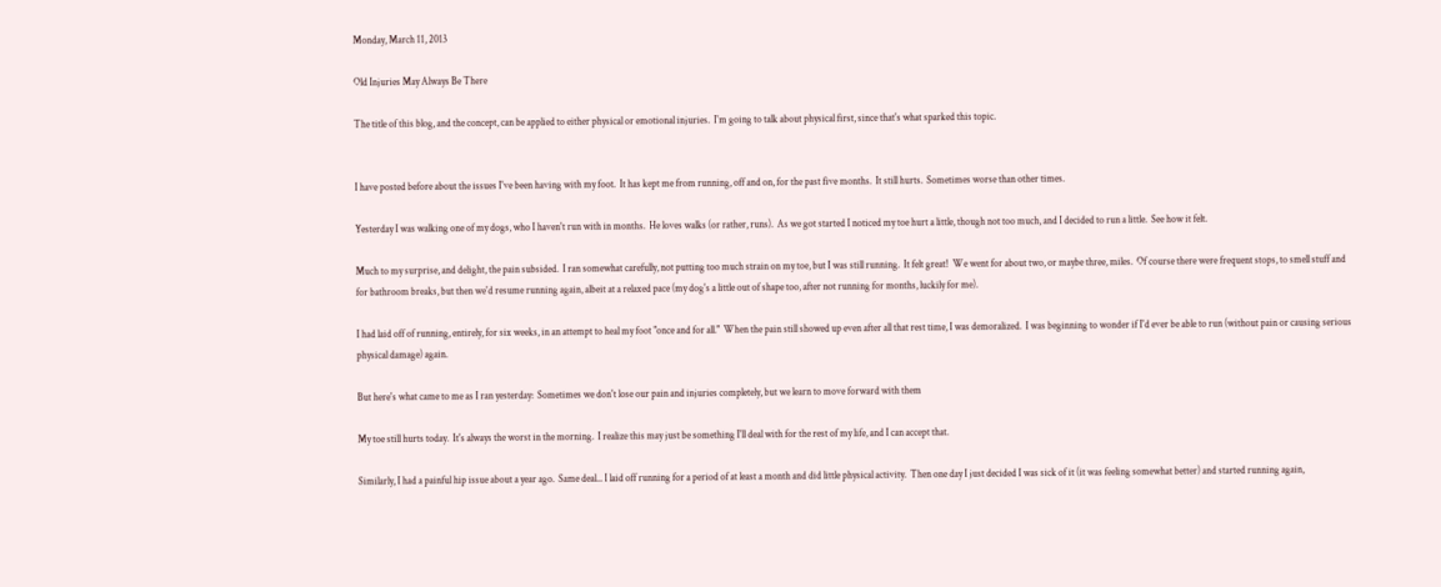Monday, March 11, 2013

Old Injuries May Always Be There

The title of this blog, and the concept, can be applied to either physical or emotional injuries.  I'm going to talk about physical first, since that's what sparked this topic.


I have posted before about the issues I've been having with my foot.  It has kept me from running, off and on, for the past five months.  It still hurts.  Sometimes worse than other times.

Yesterday I was walking one of my dogs, who I haven't run with in months.  He loves walks (or rather, runs).  As we got started I noticed my toe hurt a little, though not too much, and I decided to run a little.  See how it felt.

Much to my surprise, and delight, the pain subsided.  I ran somewhat carefully, not putting too much strain on my toe, but I was still running.  It felt great!  We went for about two, or maybe three, miles.  Of course there were frequent stops, to smell stuff and for bathroom breaks, but then we'd resume running again, albeit at a relaxed pace (my dog's a little out of shape too, after not running for months, luckily for me).

I had laid off of running, entirely, for six weeks, in an attempt to heal my foot "once and for all."  When the pain still showed up even after all that rest time, I was demoralized.  I was beginning to wonder if I'd ever be able to run (without pain or causing serious physical damage) again.

But here's what came to me as I ran yesterday:  Sometimes we don't lose our pain and injuries completely, but we learn to move forward with them

My toe still hurts today.  It's always the worst in the morning.  I realize this may just be something I'll deal with for the rest of my life, and I can accept that.

Similarly, I had a painful hip issue about a year ago.  Same deal... I laid off running for a period of at least a month and did little physical activity.  Then one day I just decided I was sick of it (it was feeling somewhat better) and started running again,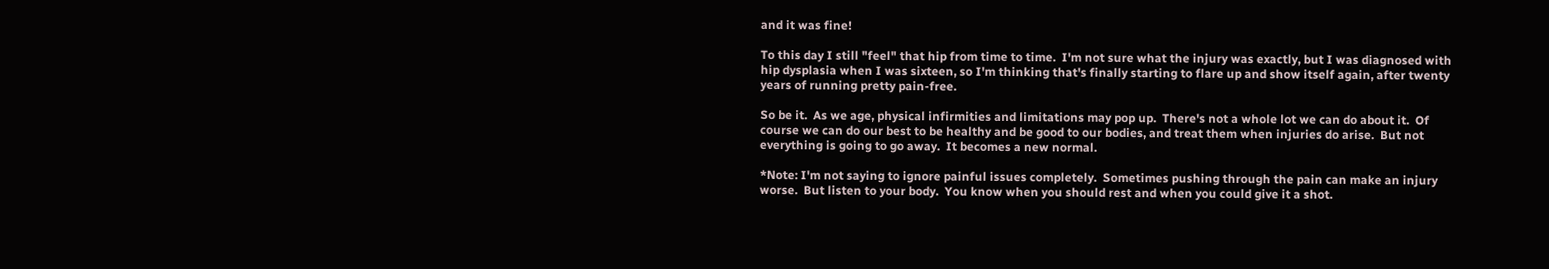and it was fine!

To this day I still "feel" that hip from time to time.  I'm not sure what the injury was exactly, but I was diagnosed with hip dysplasia when I was sixteen, so I'm thinking that's finally starting to flare up and show itself again, after twenty years of running pretty pain-free.

So be it.  As we age, physical infirmities and limitations may pop up.  There's not a whole lot we can do about it.  Of course we can do our best to be healthy and be good to our bodies, and treat them when injuries do arise.  But not everything is going to go away.  It becomes a new normal.

*Note: I'm not saying to ignore painful issues completely.  Sometimes pushing through the pain can make an injury worse.  But listen to your body.  You know when you should rest and when you could give it a shot.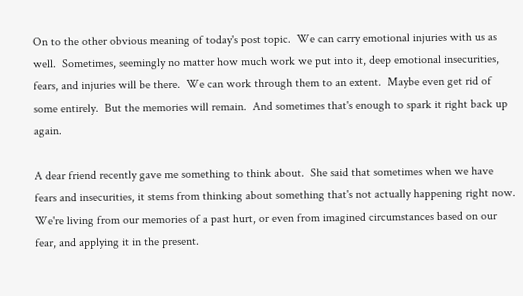On to the other obvious meaning of today's post topic.  We can carry emotional injuries with us as well.  Sometimes, seemingly no matter how much work we put into it, deep emotional insecurities, fears, and injuries will be there.  We can work through them to an extent.  Maybe even get rid of some entirely.  But the memories will remain.  And sometimes that's enough to spark it right back up again.

A dear friend recently gave me something to think about.  She said that sometimes when we have fears and insecurities, it stems from thinking about something that's not actually happening right now.  We're living from our memories of a past hurt, or even from imagined circumstances based on our fear, and applying it in the present.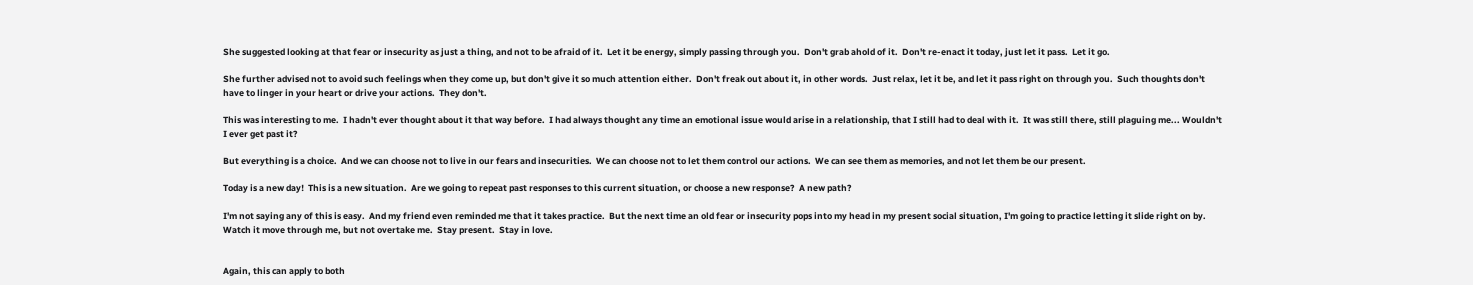She suggested looking at that fear or insecurity as just a thing, and not to be afraid of it.  Let it be energy, simply passing through you.  Don't grab ahold of it.  Don't re-enact it today, just let it pass.  Let it go.

She further advised not to avoid such feelings when they come up, but don't give it so much attention either.  Don't freak out about it, in other words.  Just relax, let it be, and let it pass right on through you.  Such thoughts don't have to linger in your heart or drive your actions.  They don't.

This was interesting to me.  I hadn't ever thought about it that way before.  I had always thought any time an emotional issue would arise in a relationship, that I still had to deal with it.  It was still there, still plaguing me... Wouldn't I ever get past it?

But everything is a choice.  And we can choose not to live in our fears and insecurities.  We can choose not to let them control our actions.  We can see them as memories, and not let them be our present.

Today is a new day!  This is a new situation.  Are we going to repeat past responses to this current situation, or choose a new response?  A new path?

I'm not saying any of this is easy.  And my friend even reminded me that it takes practice.  But the next time an old fear or insecurity pops into my head in my present social situation, I'm going to practice letting it slide right on by.  Watch it move through me, but not overtake me.  Stay present.  Stay in love.


Again, this can apply to both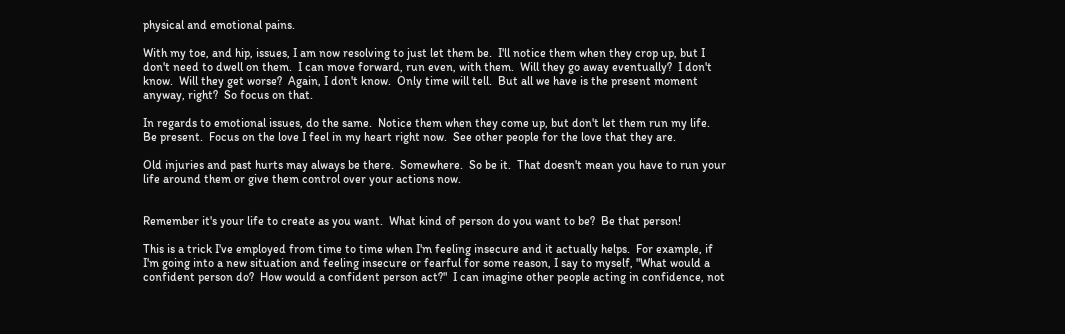physical and emotional pains.

With my toe, and hip, issues, I am now resolving to just let them be.  I'll notice them when they crop up, but I don't need to dwell on them.  I can move forward, run even, with them.  Will they go away eventually?  I don't know.  Will they get worse?  Again, I don't know.  Only time will tell.  But all we have is the present moment anyway, right?  So focus on that.

In regards to emotional issues, do the same.  Notice them when they come up, but don't let them run my life.  Be present.  Focus on the love I feel in my heart right now.  See other people for the love that they are.

Old injuries and past hurts may always be there.  Somewhere.  So be it.  That doesn't mean you have to run your life around them or give them control over your actions now.


Remember it's your life to create as you want.  What kind of person do you want to be?  Be that person!

This is a trick I've employed from time to time when I'm feeling insecure and it actually helps.  For example, if I'm going into a new situation and feeling insecure or fearful for some reason, I say to myself, "What would a confident person do?  How would a confident person act?"  I can imagine other people acting in confidence, not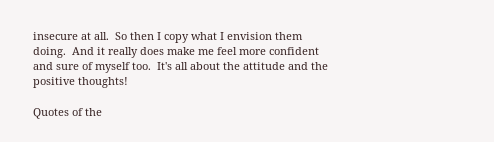insecure at all.  So then I copy what I envision them doing.  And it really does make me feel more confident and sure of myself too.  It's all about the attitude and the positive thoughts!

Quotes of the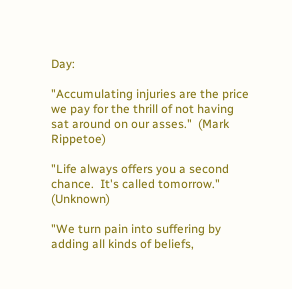Day:

"Accumulating injuries are the price we pay for the thrill of not having sat around on our asses."  (Mark Rippetoe)

"Life always offers you a second chance.  It's called tomorrow."  (Unknown)

"We turn pain into suffering by adding all kinds of beliefs,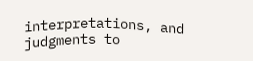interpretations, and judgments to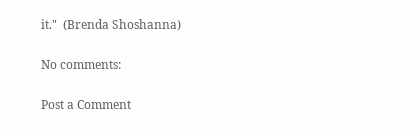it."  (Brenda Shoshanna)

No comments:

Post a Comment